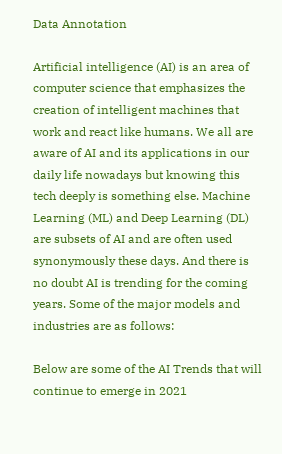Data Annotation

Artificial intelligence (AI) is an area of computer science that emphasizes the creation of intelligent machines that work and react like humans. We all are aware of AI and its applications in our daily life nowadays but knowing this tech deeply is something else. Machine Learning (ML) and Deep Learning (DL) are subsets of AI and are often used synonymously these days. And there is no doubt AI is trending for the coming years. Some of the major models and industries are as follows:

Below are some of the AI Trends that will continue to emerge in 2021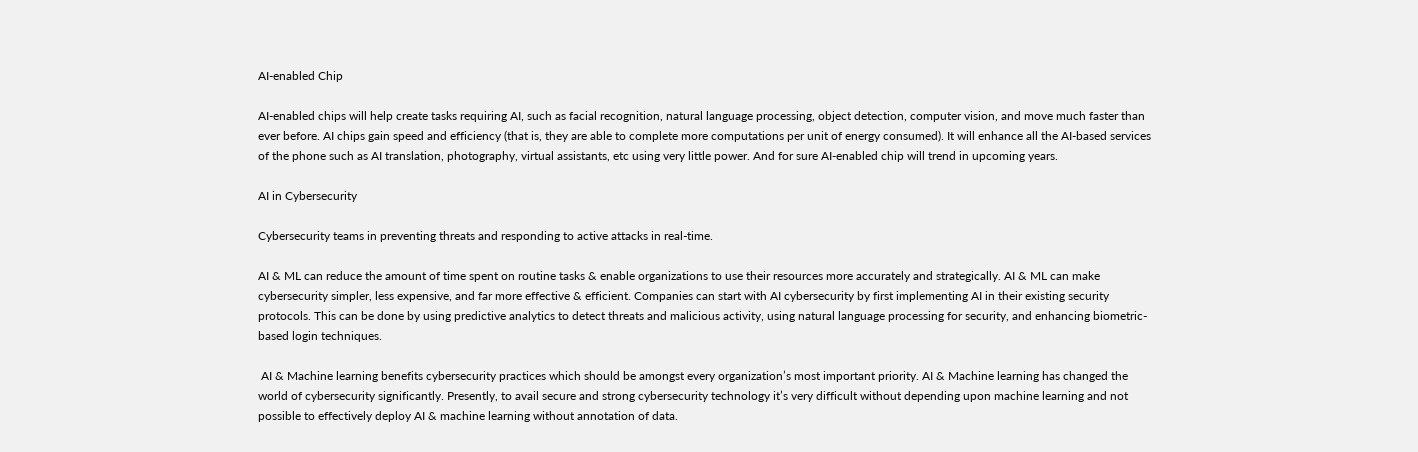AI-enabled Chip

AI-enabled chips will help create tasks requiring AI, such as facial recognition, natural language processing, object detection, computer vision, and move much faster than ever before. AI chips gain speed and efficiency (that is, they are able to complete more computations per unit of energy consumed). It will enhance all the AI-based services of the phone such as AI translation, photography, virtual assistants, etc using very little power. And for sure AI-enabled chip will trend in upcoming years.

AI in Cybersecurity

Cybersecurity teams in preventing threats and responding to active attacks in real-time.

AI & ML can reduce the amount of time spent on routine tasks & enable organizations to use their resources more accurately and strategically. AI & ML can make cybersecurity simpler, less expensive, and far more effective & efficient. Companies can start with AI cybersecurity by first implementing AI in their existing security protocols. This can be done by using predictive analytics to detect threats and malicious activity, using natural language processing for security, and enhancing biometric-based login techniques.

 AI & Machine learning benefits cybersecurity practices which should be amongst every organization’s most important priority. AI & Machine learning has changed the world of cybersecurity significantly. Presently, to avail secure and strong cybersecurity technology it’s very difficult without depending upon machine learning and not possible to effectively deploy AI & machine learning without annotation of data.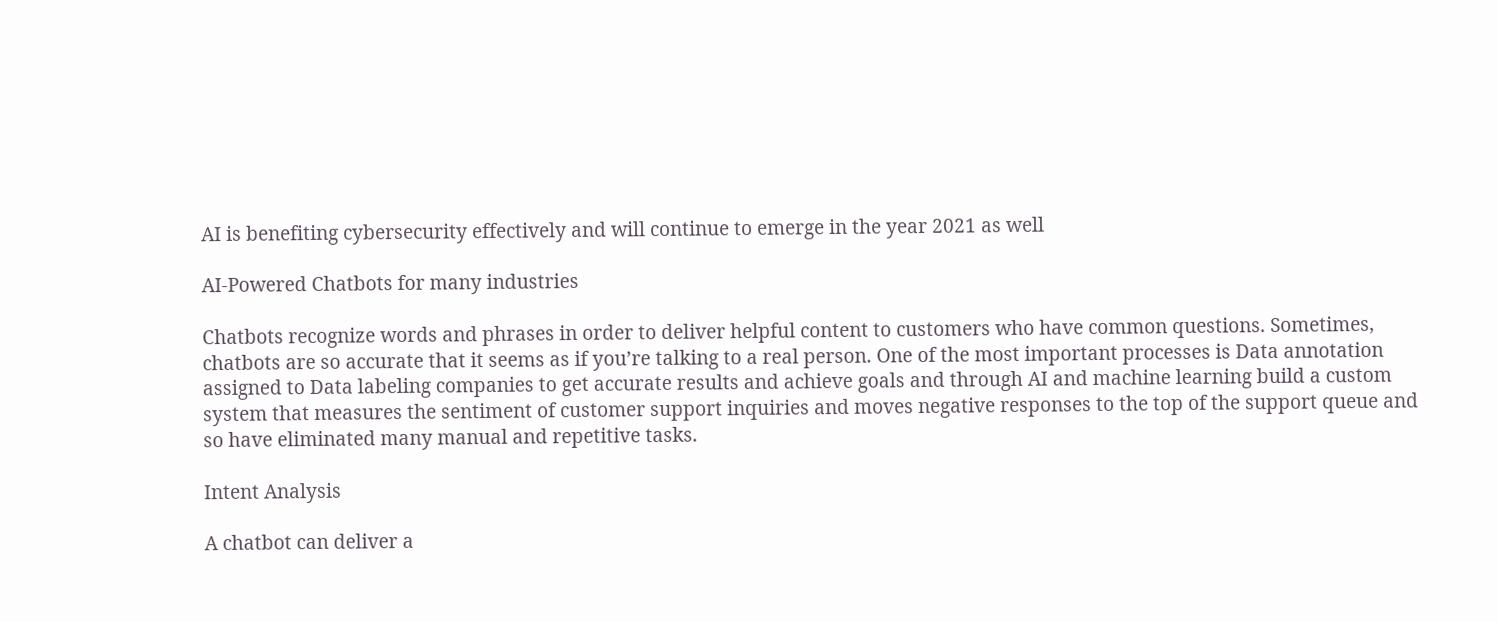AI is benefiting cybersecurity effectively and will continue to emerge in the year 2021 as well

AI-Powered Chatbots for many industries

Chatbots recognize words and phrases in order to deliver helpful content to customers who have common questions. Sometimes, chatbots are so accurate that it seems as if you’re talking to a real person. One of the most important processes is Data annotation assigned to Data labeling companies to get accurate results and achieve goals and through AI and machine learning build a custom system that measures the sentiment of customer support inquiries and moves negative responses to the top of the support queue and so have eliminated many manual and repetitive tasks.

Intent Analysis

A chatbot can deliver a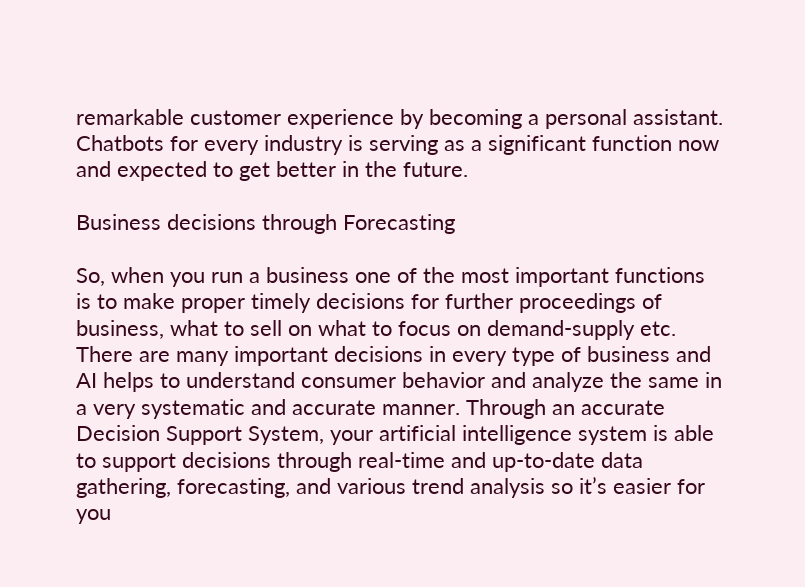remarkable customer experience by becoming a personal assistant. Chatbots for every industry is serving as a significant function now and expected to get better in the future.

Business decisions through Forecasting

So, when you run a business one of the most important functions is to make proper timely decisions for further proceedings of business, what to sell on what to focus on demand-supply etc. There are many important decisions in every type of business and AI helps to understand consumer behavior and analyze the same in a very systematic and accurate manner. Through an accurate Decision Support System, your artificial intelligence system is able to support decisions through real-time and up-to-date data gathering, forecasting, and various trend analysis so it’s easier for you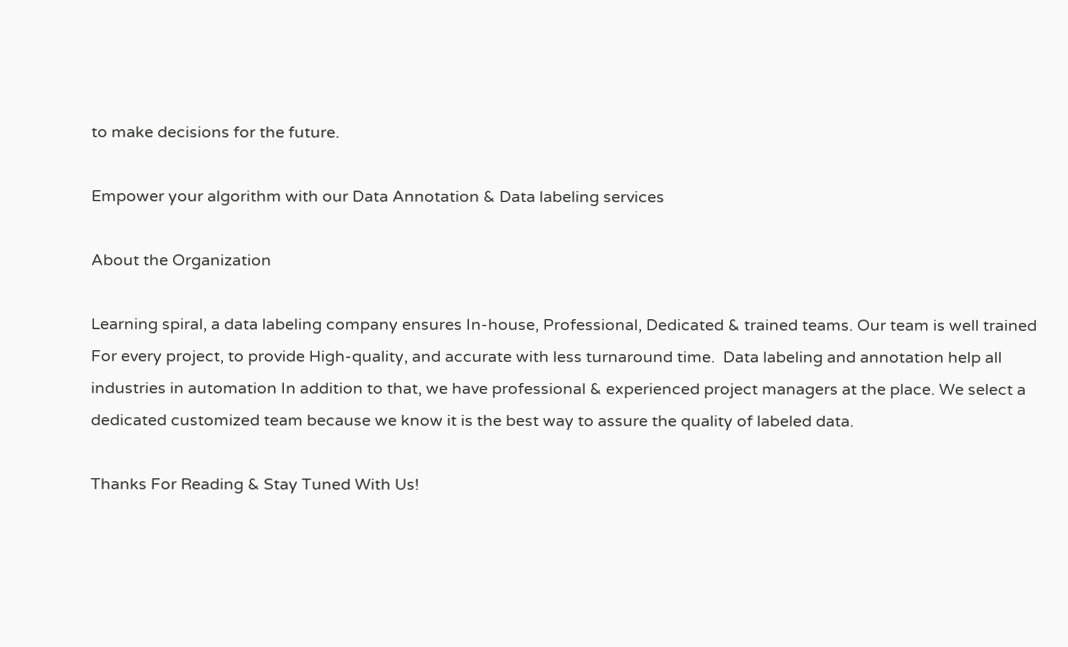to make decisions for the future.

Empower your algorithm with our Data Annotation & Data labeling services

About the Organization

Learning spiral, a data labeling company ensures In-house, Professional, Dedicated & trained teams. Our team is well trained For every project, to provide High-quality, and accurate with less turnaround time.  Data labeling and annotation help all industries in automation In addition to that, we have professional & experienced project managers at the place. We select a dedicated customized team because we know it is the best way to assure the quality of labeled data.

Thanks For Reading & Stay Tuned With Us!